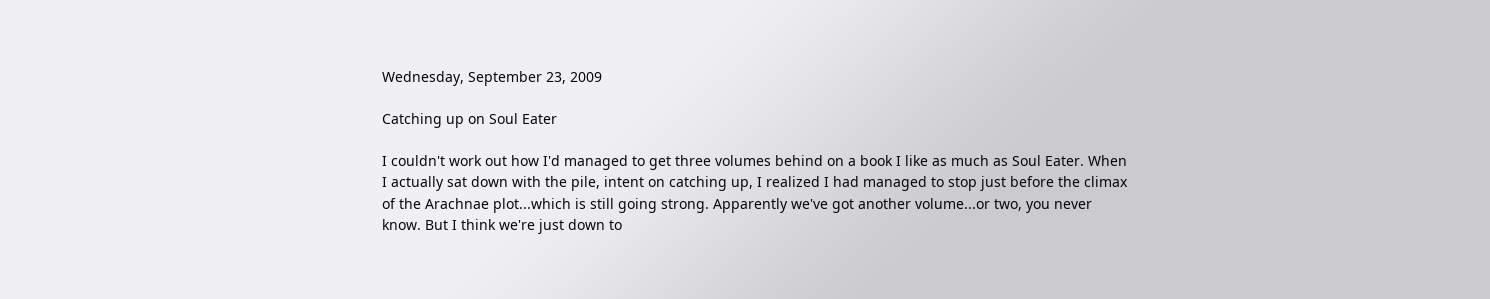Wednesday, September 23, 2009

Catching up on Soul Eater

I couldn't work out how I'd managed to get three volumes behind on a book I like as much as Soul Eater. When I actually sat down with the pile, intent on catching up, I realized I had managed to stop just before the climax of the Arachnae plot...which is still going strong. Apparently we've got another volume...or two, you never know. But I think we're just down to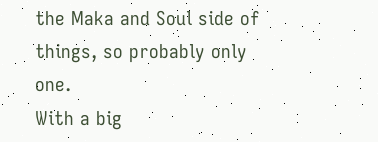the Maka and Soul side of things, so probably only one.
With a big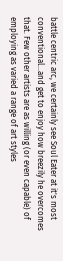battle centric arc, we certainly see Soul Eater at it's most conventional...and get to enjoy how breezily he overcomes that. Few other artists are as willing (or even capable) of employing as varied a range of art styles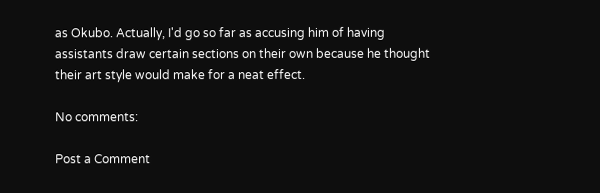as Okubo. Actually, I'd go so far as accusing him of having assistants draw certain sections on their own because he thought their art style would make for a neat effect.

No comments:

Post a Comment